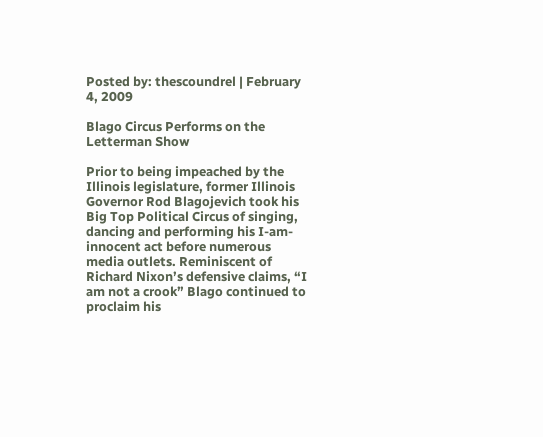Posted by: thescoundrel | February 4, 2009

Blago Circus Performs on the Letterman Show

Prior to being impeached by the Illinois legislature, former Illinois Governor Rod Blagojevich took his Big Top Political Circus of singing, dancing and performing his I-am-innocent act before numerous media outlets. Reminiscent of Richard Nixon’s defensive claims, “I am not a crook” Blago continued to proclaim his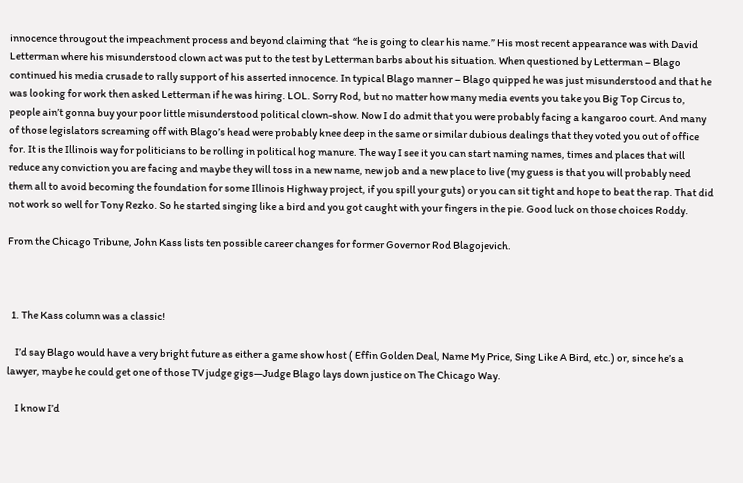innocence througout the impeachment process and beyond claiming that  “he is going to clear his name.” His most recent appearance was with David Letterman where his misunderstood clown act was put to the test by Letterman barbs about his situation. When questioned by Letterman – Blago continued his media crusade to rally support of his asserted innocence. In typical Blago manner – Blago quipped he was just misunderstood and that he was looking for work then asked Letterman if he was hiring. LOL. Sorry Rod, but no matter how many media events you take you Big Top Circus to, people ain’t gonna buy your poor little misunderstood political clown-show. Now I do admit that you were probably facing a kangaroo court. And many of those legislators screaming off with Blago’s head were probably knee deep in the same or similar dubious dealings that they voted you out of office for. It is the Illinois way for politicians to be rolling in political hog manure. The way I see it you can start naming names, times and places that will reduce any conviction you are facing and maybe they will toss in a new name, new job and a new place to live (my guess is that you will probably need them all to avoid becoming the foundation for some Illinois Highway project, if you spill your guts) or you can sit tight and hope to beat the rap. That did not work so well for Tony Rezko. So he started singing like a bird and you got caught with your fingers in the pie. Good luck on those choices Roddy.

From the Chicago Tribune, John Kass lists ten possible career changes for former Governor Rod Blagojevich.



  1. The Kass column was a classic!

    I’d say Blago would have a very bright future as either a game show host ( Effin Golden Deal, Name My Price, Sing Like A Bird, etc.) or, since he’s a lawyer, maybe he could get one of those TV judge gigs—Judge Blago lays down justice on The Chicago Way.

    I know I’d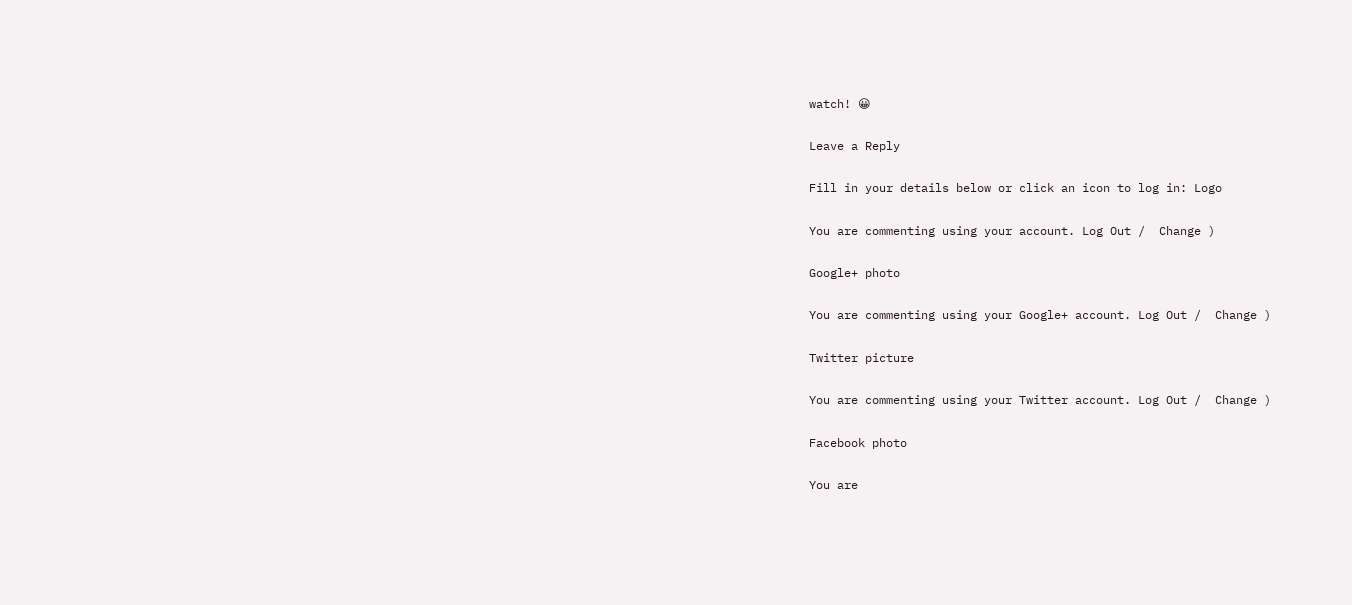watch! 😀

Leave a Reply

Fill in your details below or click an icon to log in: Logo

You are commenting using your account. Log Out /  Change )

Google+ photo

You are commenting using your Google+ account. Log Out /  Change )

Twitter picture

You are commenting using your Twitter account. Log Out /  Change )

Facebook photo

You are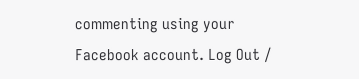commenting using your Facebook account. Log Out /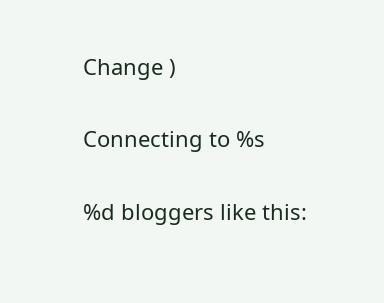Change )


Connecting to %s


%d bloggers like this: